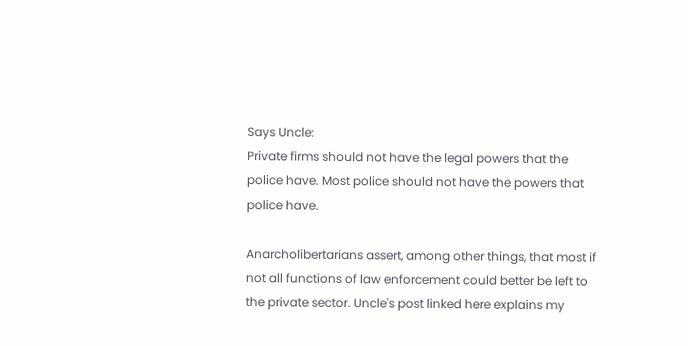Says Uncle:
Private firms should not have the legal powers that the police have. Most police should not have the powers that police have.

Anarcholibertarians assert, among other things, that most if not all functions of law enforcement could better be left to the private sector. Uncle's post linked here explains my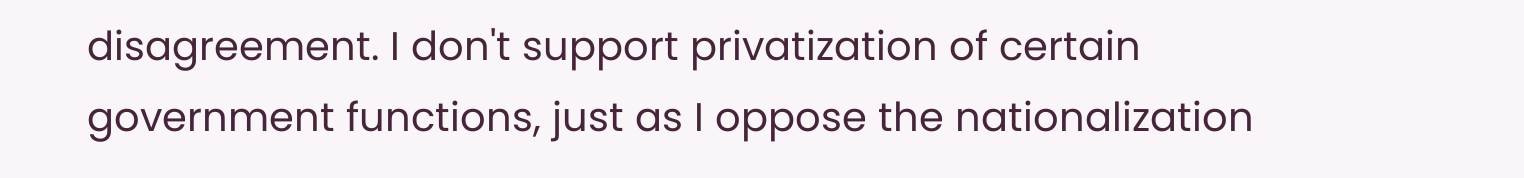disagreement. I don't support privatization of certain government functions, just as I oppose the nationalization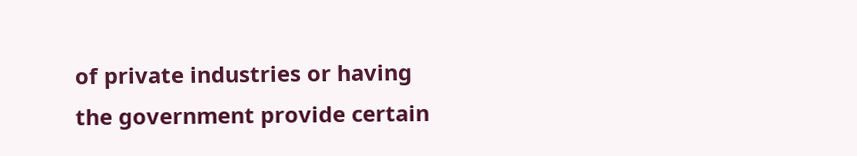of private industries or having the government provide certain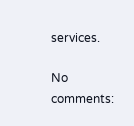services.

No comments: